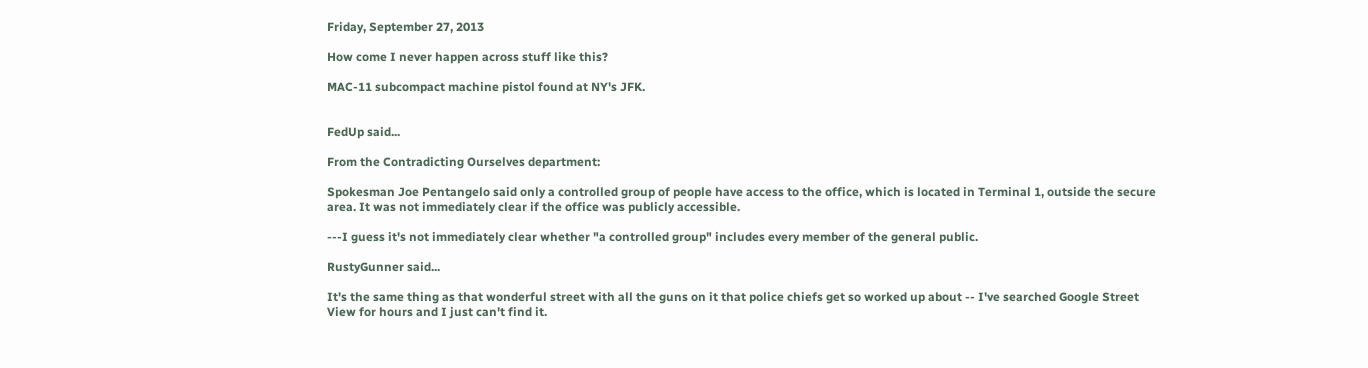Friday, September 27, 2013

How come I never happen across stuff like this?

MAC-11 subcompact machine pistol found at NY's JFK.


FedUp said...

From the Contradicting Ourselves department:

Spokesman Joe Pentangelo said only a controlled group of people have access to the office, which is located in Terminal 1, outside the secure area. It was not immediately clear if the office was publicly accessible.

---I guess it's not immediately clear whether "a controlled group" includes every member of the general public.

RustyGunner said...

It's the same thing as that wonderful street with all the guns on it that police chiefs get so worked up about -- I've searched Google Street View for hours and I just can't find it.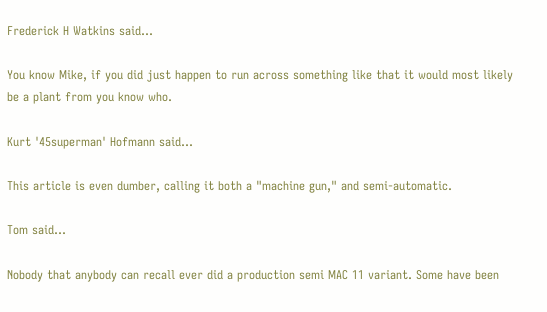Frederick H Watkins said...

You know Mike, if you did just happen to run across something like that it would most likely be a plant from you know who.

Kurt '45superman' Hofmann said...

This article is even dumber, calling it both a "machine gun," and semi-automatic.

Tom said...

Nobody that anybody can recall ever did a production semi MAC 11 variant. Some have been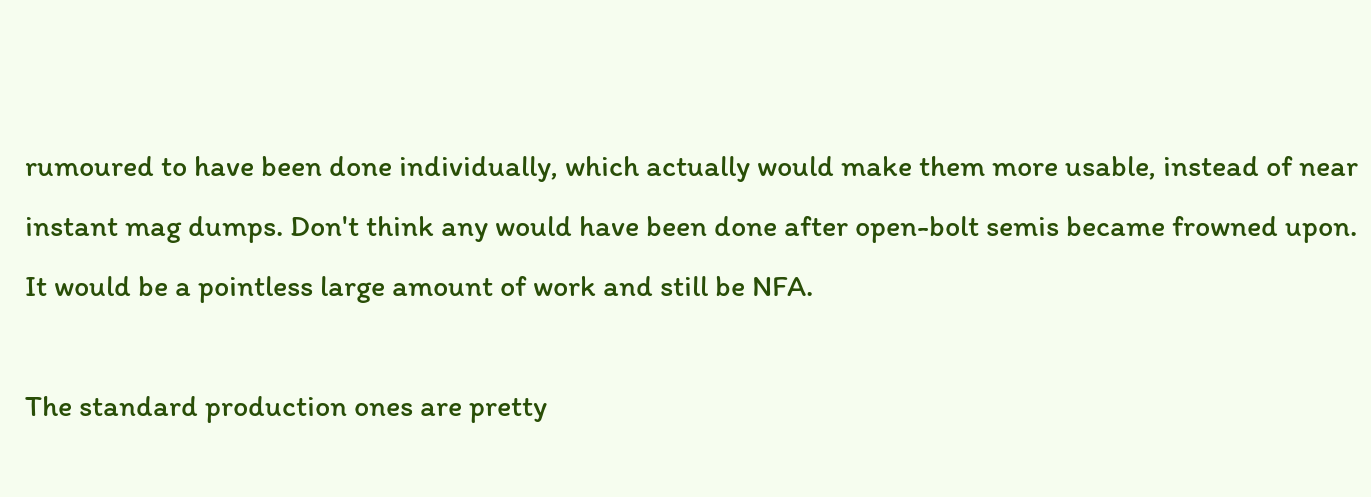rumoured to have been done individually, which actually would make them more usable, instead of near instant mag dumps. Don't think any would have been done after open-bolt semis became frowned upon. It would be a pointless large amount of work and still be NFA.

The standard production ones are pretty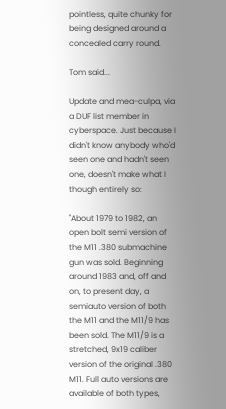pointless, quite chunky for being designed around a concealed carry round.

Tom said...

Update and mea-culpa, via a DUF list member in cyberspace. Just because I didn't know anybody who'd seen one and hadn't seen one, doesn't make what I though entirely so:

"About 1979 to 1982, an open bolt semi version of the M11 .380 submachine gun was sold. Beginning around 1983 and, off and on, to present day, a semiauto version of both the M11 and the M11/9 has been sold. The M11/9 is a stretched, 9x19 caliber version of the original .380 M11. Full auto versions are available of both types,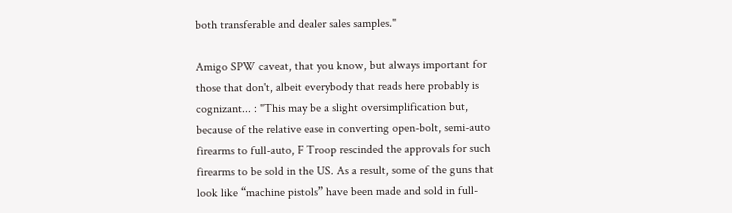both transferable and dealer sales samples."

Amigo SPW caveat, that you know, but always important for those that don't, albeit everybody that reads here probably is cognizant... : "This may be a slight oversimplification but, because of the relative ease in converting open-bolt, semi-auto firearms to full-auto, F Troop rescinded the approvals for such firearms to be sold in the US. As a result, some of the guns that look like “machine pistols” have been made and sold in full-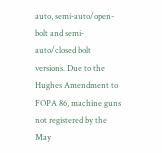auto, semi-auto/open-bolt and semi-auto/closed bolt versions. Due to the Hughes Amendment to FOPA 86, machine guns not registered by the May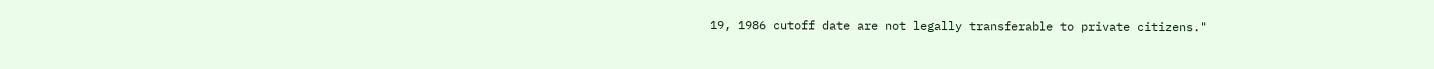19, 1986 cutoff date are not legally transferable to private citizens."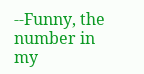--Funny, the number in my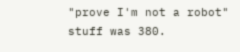"prove I'm not a robot" stuff was 380.